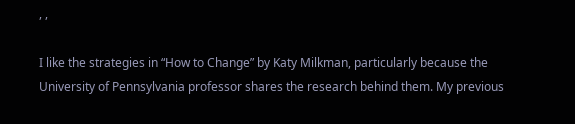, ,

I like the strategies in “How to Change” by Katy Milkman, particularly because the University of Pennsylvania professor shares the research behind them. My previous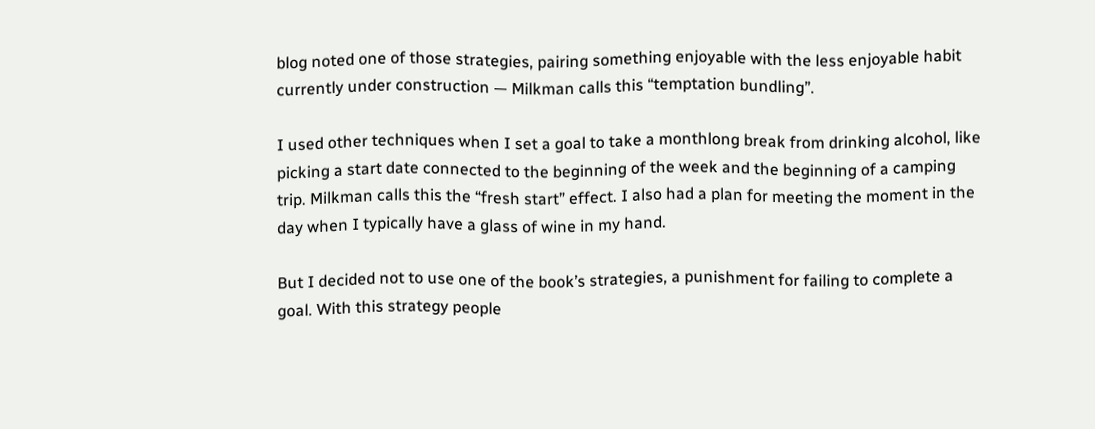blog noted one of those strategies, pairing something enjoyable with the less enjoyable habit currently under construction — Milkman calls this “temptation bundling”.

I used other techniques when I set a goal to take a monthlong break from drinking alcohol, like picking a start date connected to the beginning of the week and the beginning of a camping trip. Milkman calls this the “fresh start” effect. I also had a plan for meeting the moment in the day when I typically have a glass of wine in my hand.

But I decided not to use one of the book’s strategies, a punishment for failing to complete a goal. With this strategy people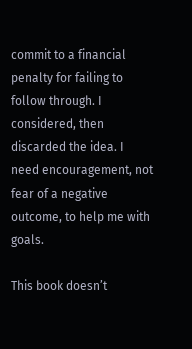commit to a financial penalty for failing to follow through. I considered, then discarded the idea. I need encouragement, not fear of a negative outcome, to help me with goals.

This book doesn’t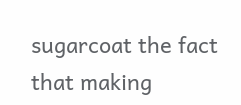sugarcoat the fact that making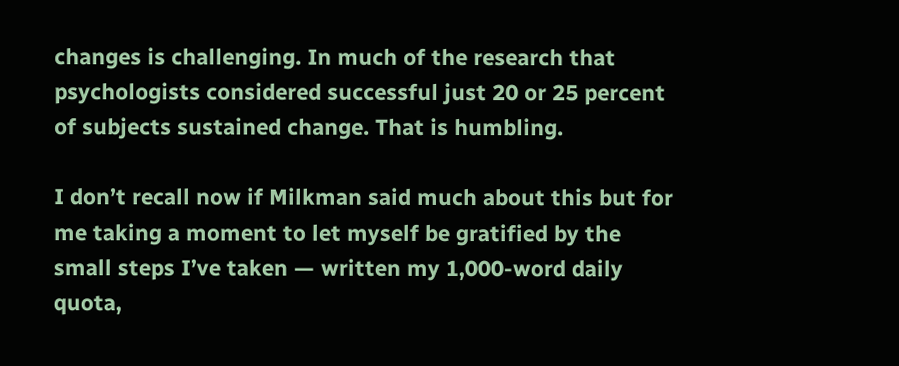changes is challenging. In much of the research that psychologists considered successful just 20 or 25 percent of subjects sustained change. That is humbling.

I don’t recall now if Milkman said much about this but for me taking a moment to let myself be gratified by the small steps I’ve taken — written my 1,000-word daily quota,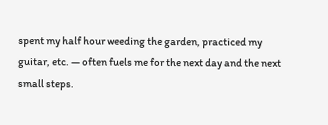spent my half hour weeding the garden, practiced my guitar, etc. — often fuels me for the next day and the next small steps.